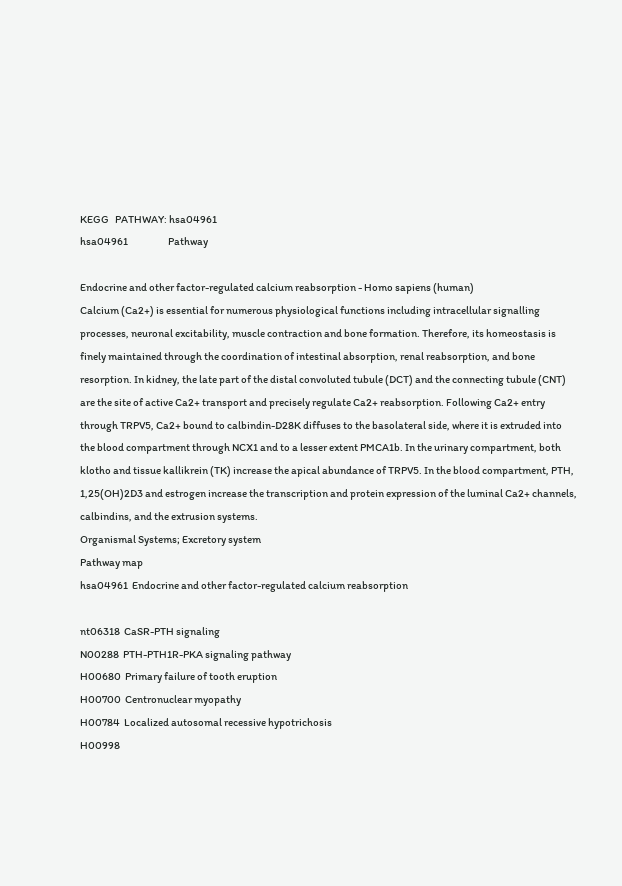KEGG   PATHWAY: hsa04961
hsa04961                    Pathway

Endocrine and other factor-regulated calcium reabsorption - Homo sapiens (human)
Calcium (Ca2+) is essential for numerous physiological functions including intracellular signalling processes, neuronal excitability, muscle contraction and bone formation. Therefore, its homeostasis is finely maintained through the coordination of intestinal absorption, renal reabsorption, and bone resorption. In kidney, the late part of the distal convoluted tubule (DCT) and the connecting tubule (CNT) are the site of active Ca2+ transport and precisely regulate Ca2+ reabsorption. Following Ca2+ entry through TRPV5, Ca2+ bound to calbindin-D28K diffuses to the basolateral side, where it is extruded into the blood compartment through NCX1 and to a lesser extent PMCA1b. In the urinary compartment, both klotho and tissue kallikrein (TK) increase the apical abundance of TRPV5. In the blood compartment, PTH, 1,25(OH)2D3 and estrogen increase the transcription and protein expression of the luminal Ca2+ channels, calbindins, and the extrusion systems.
Organismal Systems; Excretory system
Pathway map
hsa04961  Endocrine and other factor-regulated calcium reabsorption

nt06318  CaSR-PTH signaling
N00288  PTH-PTH1R-PKA signaling pathway
H00680  Primary failure of tooth eruption
H00700  Centronuclear myopathy
H00784  Localized autosomal recessive hypotrichosis
H00998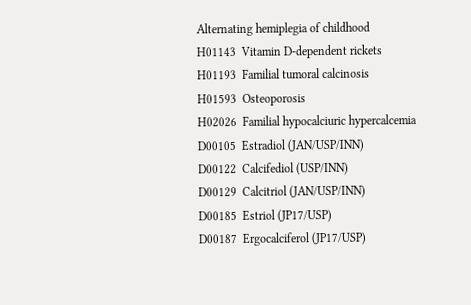Alternating hemiplegia of childhood
H01143  Vitamin D-dependent rickets
H01193  Familial tumoral calcinosis
H01593  Osteoporosis
H02026  Familial hypocalciuric hypercalcemia
D00105  Estradiol (JAN/USP/INN)
D00122  Calcifediol (USP/INN)
D00129  Calcitriol (JAN/USP/INN)
D00185  Estriol (JP17/USP)
D00187  Ergocalciferol (JP17/USP)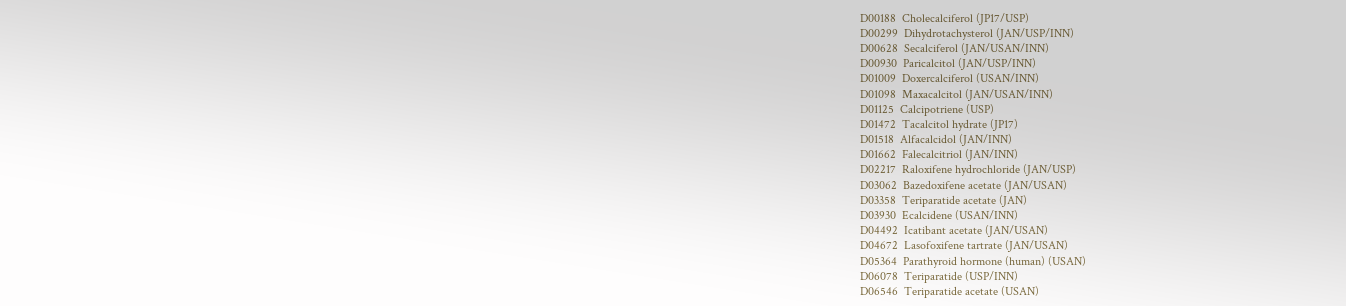D00188  Cholecalciferol (JP17/USP)
D00299  Dihydrotachysterol (JAN/USP/INN)
D00628  Secalciferol (JAN/USAN/INN)
D00930  Paricalcitol (JAN/USP/INN)
D01009  Doxercalciferol (USAN/INN)
D01098  Maxacalcitol (JAN/USAN/INN)
D01125  Calcipotriene (USP)
D01472  Tacalcitol hydrate (JP17)
D01518  Alfacalcidol (JAN/INN)
D01662  Falecalcitriol (JAN/INN)
D02217  Raloxifene hydrochloride (JAN/USP)
D03062  Bazedoxifene acetate (JAN/USAN)
D03358  Teriparatide acetate (JAN)
D03930  Ecalcidene (USAN/INN)
D04492  Icatibant acetate (JAN/USAN)
D04672  Lasofoxifene tartrate (JAN/USAN)
D05364  Parathyroid hormone (human) (USAN)
D06078  Teriparatide (USP/INN)
D06546  Teriparatide acetate (USAN)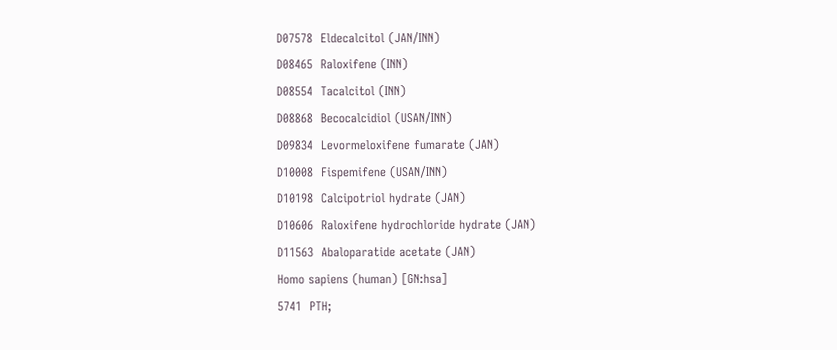D07578  Eldecalcitol (JAN/INN)
D08465  Raloxifene (INN)
D08554  Tacalcitol (INN)
D08868  Becocalcidiol (USAN/INN)
D09834  Levormeloxifene fumarate (JAN)
D10008  Fispemifene (USAN/INN)
D10198  Calcipotriol hydrate (JAN)
D10606  Raloxifene hydrochloride hydrate (JAN)
D11563  Abaloparatide acetate (JAN)
Homo sapiens (human) [GN:hsa]
5741  PTH;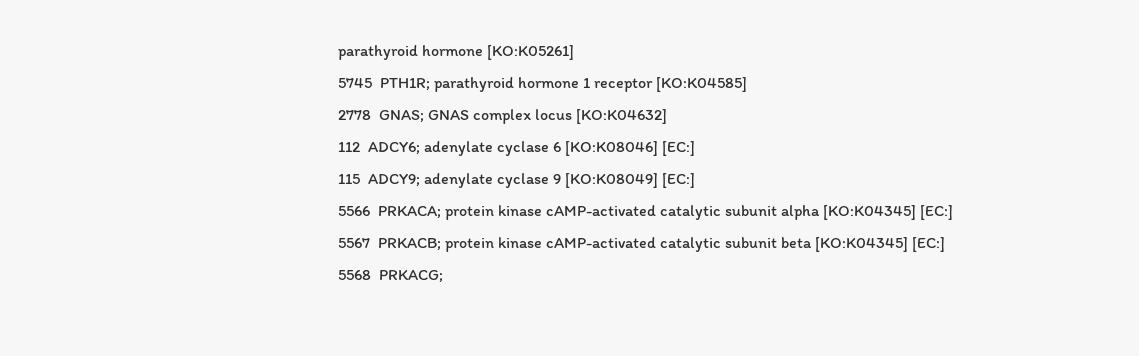parathyroid hormone [KO:K05261]
5745  PTH1R; parathyroid hormone 1 receptor [KO:K04585]
2778  GNAS; GNAS complex locus [KO:K04632]
112  ADCY6; adenylate cyclase 6 [KO:K08046] [EC:]
115  ADCY9; adenylate cyclase 9 [KO:K08049] [EC:]
5566  PRKACA; protein kinase cAMP-activated catalytic subunit alpha [KO:K04345] [EC:]
5567  PRKACB; protein kinase cAMP-activated catalytic subunit beta [KO:K04345] [EC:]
5568  PRKACG;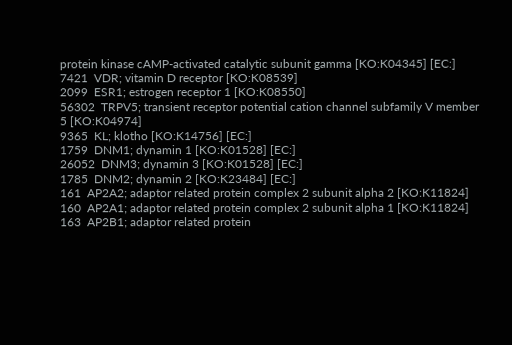protein kinase cAMP-activated catalytic subunit gamma [KO:K04345] [EC:]
7421  VDR; vitamin D receptor [KO:K08539]
2099  ESR1; estrogen receptor 1 [KO:K08550]
56302  TRPV5; transient receptor potential cation channel subfamily V member 5 [KO:K04974]
9365  KL; klotho [KO:K14756] [EC:]
1759  DNM1; dynamin 1 [KO:K01528] [EC:]
26052  DNM3; dynamin 3 [KO:K01528] [EC:]
1785  DNM2; dynamin 2 [KO:K23484] [EC:]
161  AP2A2; adaptor related protein complex 2 subunit alpha 2 [KO:K11824]
160  AP2A1; adaptor related protein complex 2 subunit alpha 1 [KO:K11824]
163  AP2B1; adaptor related protein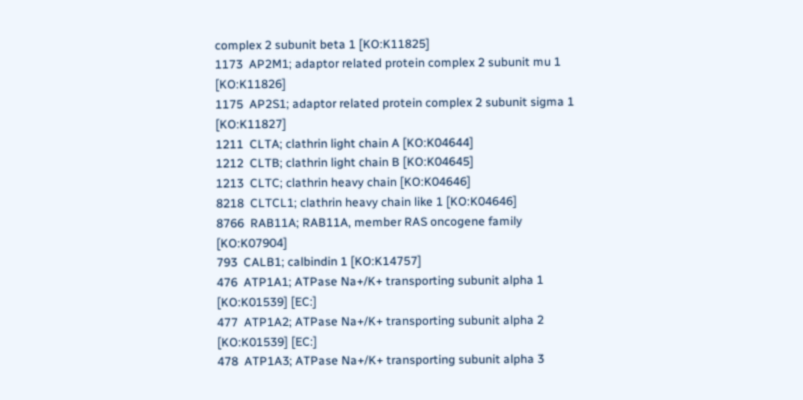complex 2 subunit beta 1 [KO:K11825]
1173  AP2M1; adaptor related protein complex 2 subunit mu 1 [KO:K11826]
1175  AP2S1; adaptor related protein complex 2 subunit sigma 1 [KO:K11827]
1211  CLTA; clathrin light chain A [KO:K04644]
1212  CLTB; clathrin light chain B [KO:K04645]
1213  CLTC; clathrin heavy chain [KO:K04646]
8218  CLTCL1; clathrin heavy chain like 1 [KO:K04646]
8766  RAB11A; RAB11A, member RAS oncogene family [KO:K07904]
793  CALB1; calbindin 1 [KO:K14757]
476  ATP1A1; ATPase Na+/K+ transporting subunit alpha 1 [KO:K01539] [EC:]
477  ATP1A2; ATPase Na+/K+ transporting subunit alpha 2 [KO:K01539] [EC:]
478  ATP1A3; ATPase Na+/K+ transporting subunit alpha 3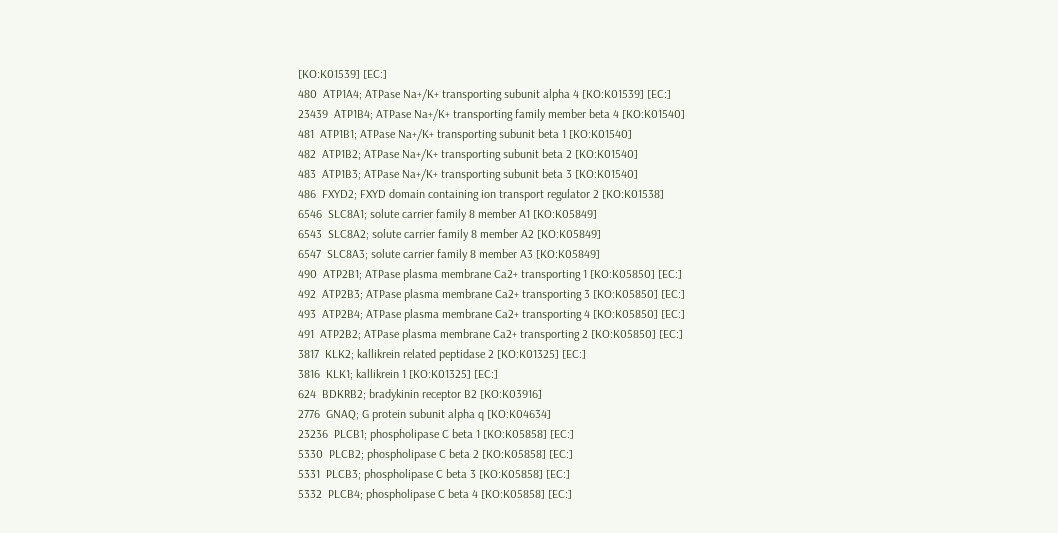[KO:K01539] [EC:]
480  ATP1A4; ATPase Na+/K+ transporting subunit alpha 4 [KO:K01539] [EC:]
23439  ATP1B4; ATPase Na+/K+ transporting family member beta 4 [KO:K01540]
481  ATP1B1; ATPase Na+/K+ transporting subunit beta 1 [KO:K01540]
482  ATP1B2; ATPase Na+/K+ transporting subunit beta 2 [KO:K01540]
483  ATP1B3; ATPase Na+/K+ transporting subunit beta 3 [KO:K01540]
486  FXYD2; FXYD domain containing ion transport regulator 2 [KO:K01538]
6546  SLC8A1; solute carrier family 8 member A1 [KO:K05849]
6543  SLC8A2; solute carrier family 8 member A2 [KO:K05849]
6547  SLC8A3; solute carrier family 8 member A3 [KO:K05849]
490  ATP2B1; ATPase plasma membrane Ca2+ transporting 1 [KO:K05850] [EC:]
492  ATP2B3; ATPase plasma membrane Ca2+ transporting 3 [KO:K05850] [EC:]
493  ATP2B4; ATPase plasma membrane Ca2+ transporting 4 [KO:K05850] [EC:]
491  ATP2B2; ATPase plasma membrane Ca2+ transporting 2 [KO:K05850] [EC:]
3817  KLK2; kallikrein related peptidase 2 [KO:K01325] [EC:]
3816  KLK1; kallikrein 1 [KO:K01325] [EC:]
624  BDKRB2; bradykinin receptor B2 [KO:K03916]
2776  GNAQ; G protein subunit alpha q [KO:K04634]
23236  PLCB1; phospholipase C beta 1 [KO:K05858] [EC:]
5330  PLCB2; phospholipase C beta 2 [KO:K05858] [EC:]
5331  PLCB3; phospholipase C beta 3 [KO:K05858] [EC:]
5332  PLCB4; phospholipase C beta 4 [KO:K05858] [EC:]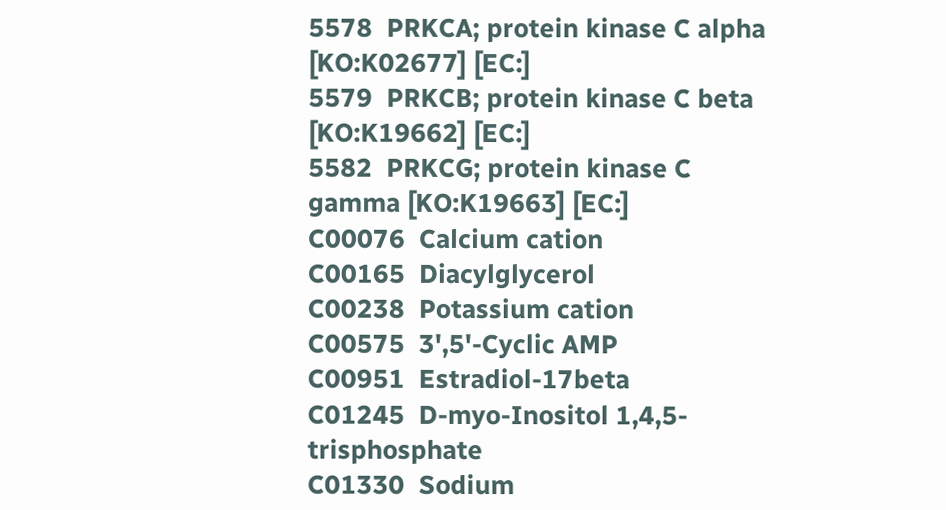5578  PRKCA; protein kinase C alpha [KO:K02677] [EC:]
5579  PRKCB; protein kinase C beta [KO:K19662] [EC:]
5582  PRKCG; protein kinase C gamma [KO:K19663] [EC:]
C00076  Calcium cation
C00165  Diacylglycerol
C00238  Potassium cation
C00575  3',5'-Cyclic AMP
C00951  Estradiol-17beta
C01245  D-myo-Inositol 1,4,5-trisphosphate
C01330  Sodium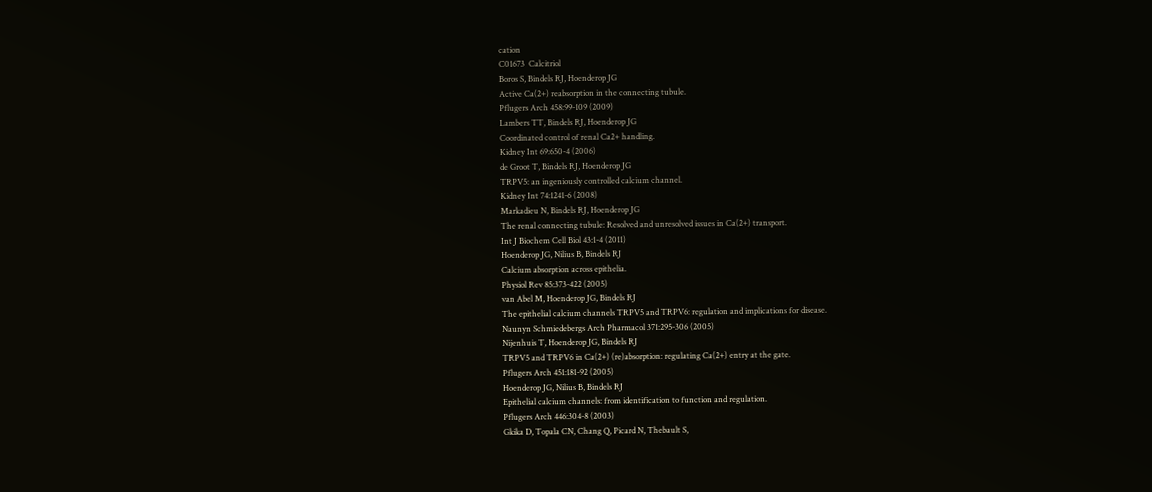cation
C01673  Calcitriol
Boros S, Bindels RJ, Hoenderop JG
Active Ca(2+) reabsorption in the connecting tubule.
Pflugers Arch 458:99-109 (2009)
Lambers TT, Bindels RJ, Hoenderop JG
Coordinated control of renal Ca2+ handling.
Kidney Int 69:650-4 (2006)
de Groot T, Bindels RJ, Hoenderop JG
TRPV5: an ingeniously controlled calcium channel.
Kidney Int 74:1241-6 (2008)
Markadieu N, Bindels RJ, Hoenderop JG
The renal connecting tubule: Resolved and unresolved issues in Ca(2+) transport.
Int J Biochem Cell Biol 43:1-4 (2011)
Hoenderop JG, Nilius B, Bindels RJ
Calcium absorption across epithelia.
Physiol Rev 85:373-422 (2005)
van Abel M, Hoenderop JG, Bindels RJ
The epithelial calcium channels TRPV5 and TRPV6: regulation and implications for disease.
Naunyn Schmiedebergs Arch Pharmacol 371:295-306 (2005)
Nijenhuis T, Hoenderop JG, Bindels RJ
TRPV5 and TRPV6 in Ca(2+) (re)absorption: regulating Ca(2+) entry at the gate.
Pflugers Arch 451:181-92 (2005)
Hoenderop JG, Nilius B, Bindels RJ
Epithelial calcium channels: from identification to function and regulation.
Pflugers Arch 446:304-8 (2003)
Gkika D, Topala CN, Chang Q, Picard N, Thebault S,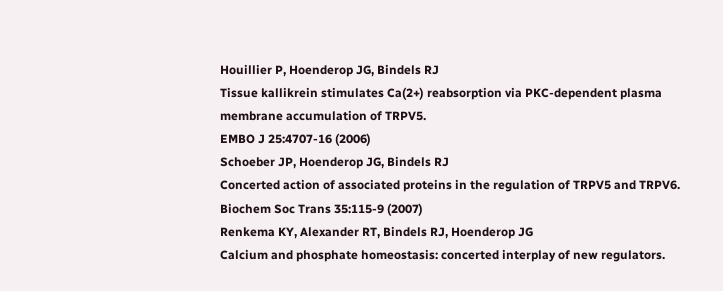Houillier P, Hoenderop JG, Bindels RJ
Tissue kallikrein stimulates Ca(2+) reabsorption via PKC-dependent plasma membrane accumulation of TRPV5.
EMBO J 25:4707-16 (2006)
Schoeber JP, Hoenderop JG, Bindels RJ
Concerted action of associated proteins in the regulation of TRPV5 and TRPV6.
Biochem Soc Trans 35:115-9 (2007)
Renkema KY, Alexander RT, Bindels RJ, Hoenderop JG
Calcium and phosphate homeostasis: concerted interplay of new regulators.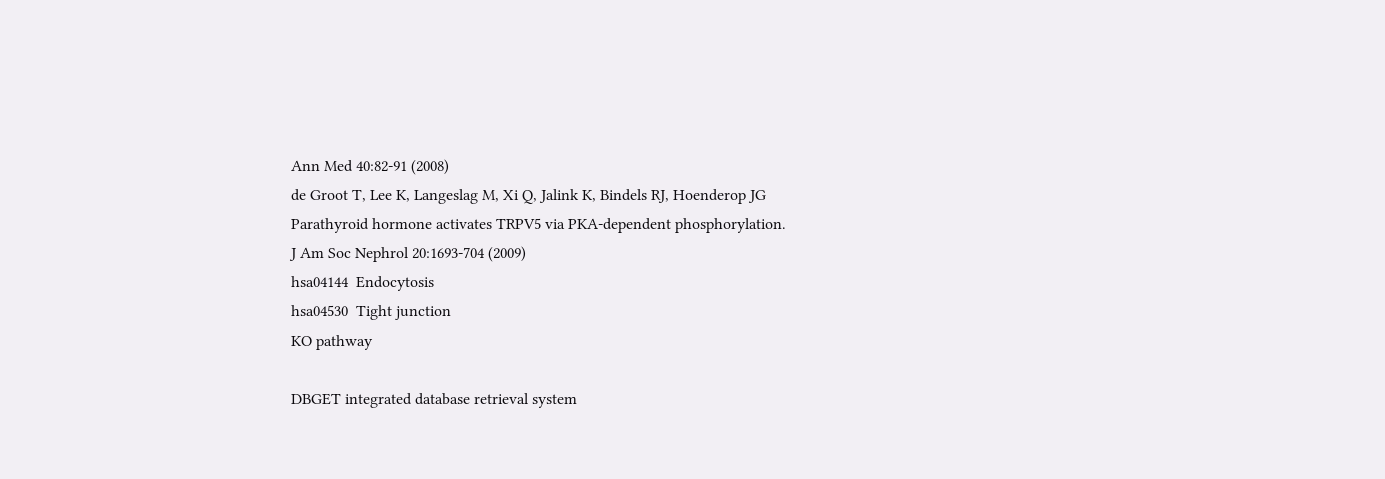Ann Med 40:82-91 (2008)
de Groot T, Lee K, Langeslag M, Xi Q, Jalink K, Bindels RJ, Hoenderop JG
Parathyroid hormone activates TRPV5 via PKA-dependent phosphorylation.
J Am Soc Nephrol 20:1693-704 (2009)
hsa04144  Endocytosis
hsa04530  Tight junction
KO pathway

DBGET integrated database retrieval system